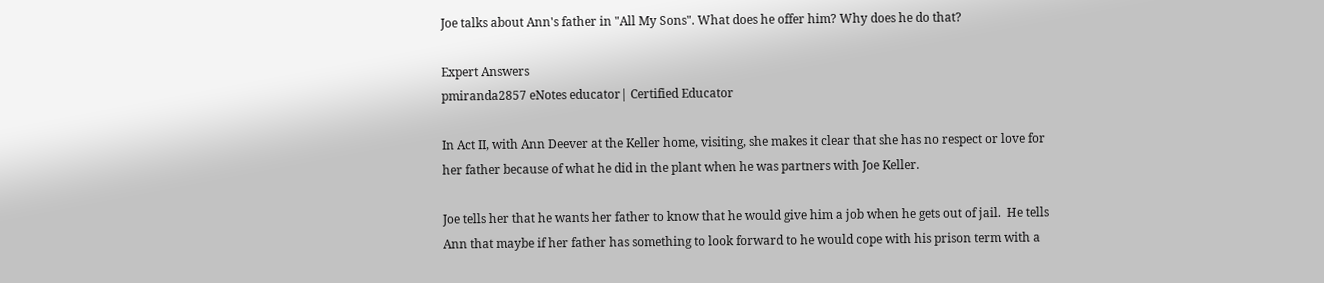Joe talks about Ann's father in "All My Sons". What does he offer him? Why does he do that?

Expert Answers
pmiranda2857 eNotes educator| Certified Educator

In Act II, with Ann Deever at the Keller home, visiting, she makes it clear that she has no respect or love for her father because of what he did in the plant when he was partners with Joe Keller.

Joe tells her that he wants her father to know that he would give him a job when he gets out of jail.  He tells Ann that maybe if her father has something to look forward to he would cope with his prison term with a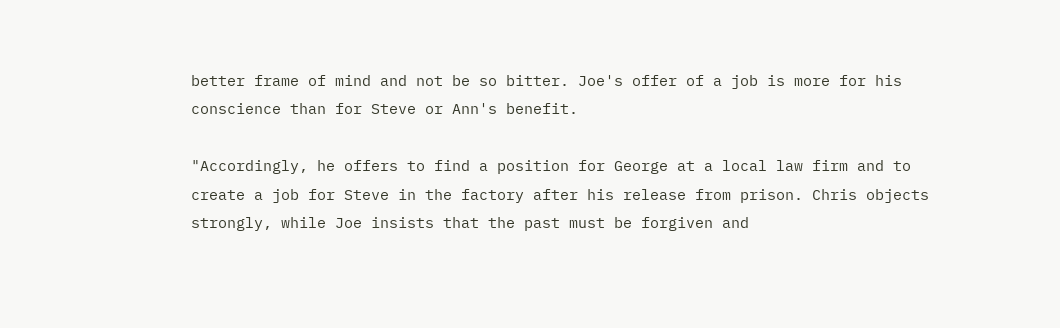better frame of mind and not be so bitter. Joe's offer of a job is more for his conscience than for Steve or Ann's benefit.

"Accordingly, he offers to find a position for George at a local law firm and to create a job for Steve in the factory after his release from prison. Chris objects strongly, while Joe insists that the past must be forgiven and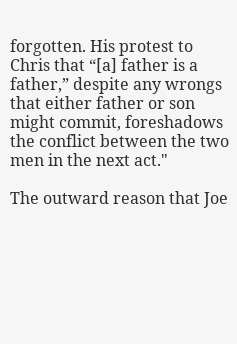forgotten. His protest to Chris that “[a] father is a father,” despite any wrongs that either father or son might commit, foreshadows the conflict between the two men in the next act."

The outward reason that Joe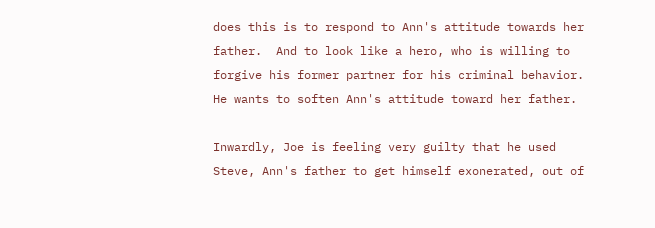does this is to respond to Ann's attitude towards her father.  And to look like a hero, who is willing to forgive his former partner for his criminal behavior. He wants to soften Ann's attitude toward her father.

Inwardly, Joe is feeling very guilty that he used Steve, Ann's father to get himself exonerated, out of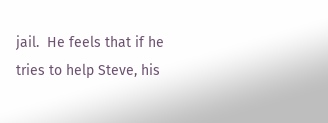jail.  He feels that if he tries to help Steve, his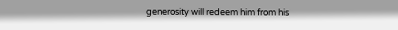generosity will redeem him from his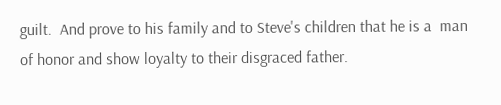guilt.  And prove to his family and to Steve's children that he is a  man of honor and show loyalty to their disgraced father.